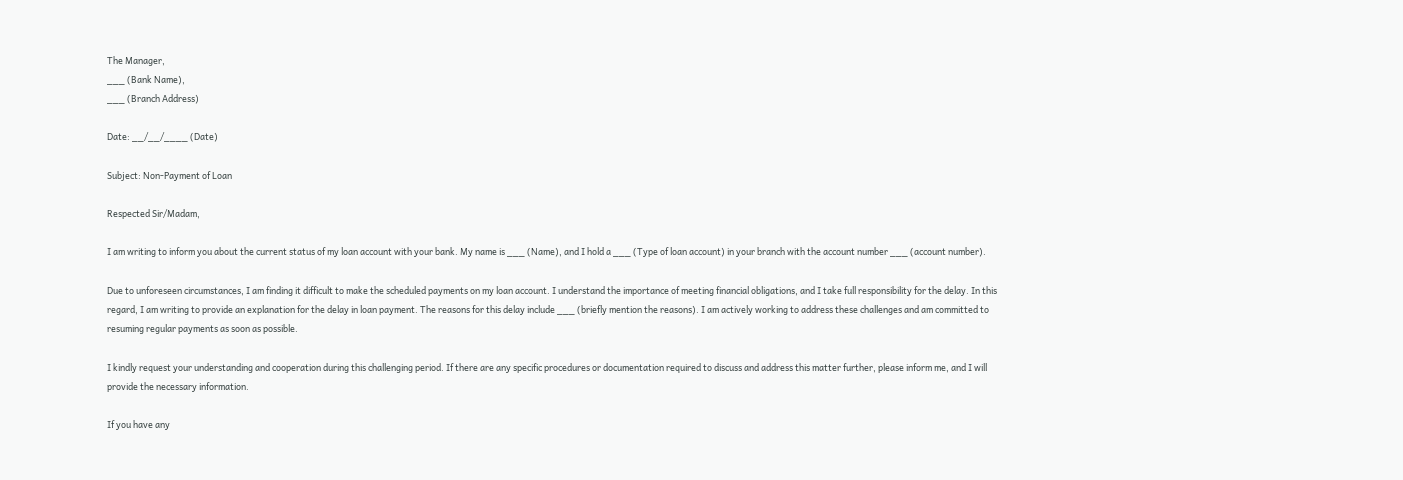The Manager,
___ (Bank Name),
___ (Branch Address)

Date: __/__/____ (Date)

Subject: Non-Payment of Loan

Respected Sir/Madam,

I am writing to inform you about the current status of my loan account with your bank. My name is ___ (Name), and I hold a ___ (Type of loan account) in your branch with the account number ___ (account number).

Due to unforeseen circumstances, I am finding it difficult to make the scheduled payments on my loan account. I understand the importance of meeting financial obligations, and I take full responsibility for the delay. In this regard, I am writing to provide an explanation for the delay in loan payment. The reasons for this delay include ___ (briefly mention the reasons). I am actively working to address these challenges and am committed to resuming regular payments as soon as possible.

I kindly request your understanding and cooperation during this challenging period. If there are any specific procedures or documentation required to discuss and address this matter further, please inform me, and I will provide the necessary information.

If you have any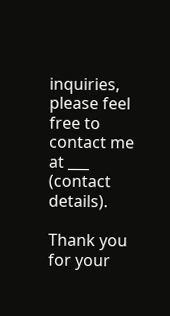inquiries, please feel free to contact me at ___ (contact details).

Thank you for your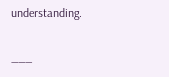understanding.

___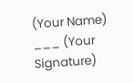(Your Name)
___ (Your Signature)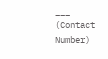___ (Contact Number)